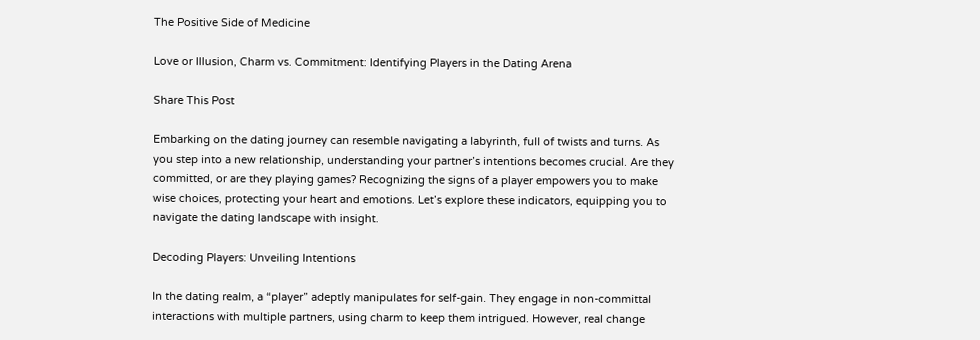The Positive Side of Medicine

Love or Illusion, Charm vs. Commitment: Identifying Players in the Dating Arena

Share This Post

Embarking on the dating journey can resemble navigating a labyrinth, full of twists and turns. As you step into a new relationship, understanding your partner’s intentions becomes crucial. Are they committed, or are they playing games? Recognizing the signs of a player empowers you to make wise choices, protecting your heart and emotions. Let’s explore these indicators, equipping you to navigate the dating landscape with insight.

Decoding Players: Unveiling Intentions

In the dating realm, a “player” adeptly manipulates for self-gain. They engage in non-committal interactions with multiple partners, using charm to keep them intrigued. However, real change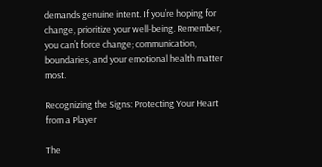demands genuine intent. If you’re hoping for change, prioritize your well-being. Remember, you can’t force change; communication, boundaries, and your emotional health matter most.

Recognizing the Signs: Protecting Your Heart from a Player

The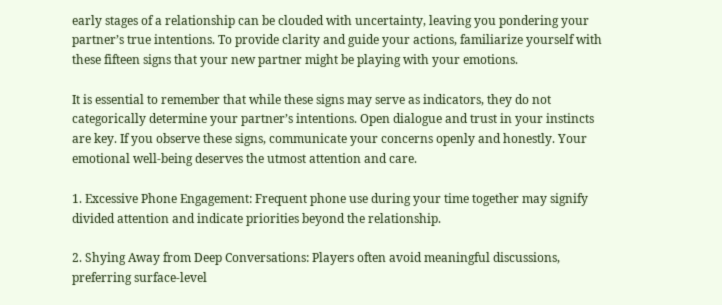early stages of a relationship can be clouded with uncertainty, leaving you pondering your partner’s true intentions. To provide clarity and guide your actions, familiarize yourself with these fifteen signs that your new partner might be playing with your emotions.

It is essential to remember that while these signs may serve as indicators, they do not categorically determine your partner’s intentions. Open dialogue and trust in your instincts are key. If you observe these signs, communicate your concerns openly and honestly. Your emotional well-being deserves the utmost attention and care.

1. Excessive Phone Engagement: Frequent phone use during your time together may signify divided attention and indicate priorities beyond the relationship.

2. Shying Away from Deep Conversations: Players often avoid meaningful discussions, preferring surface-level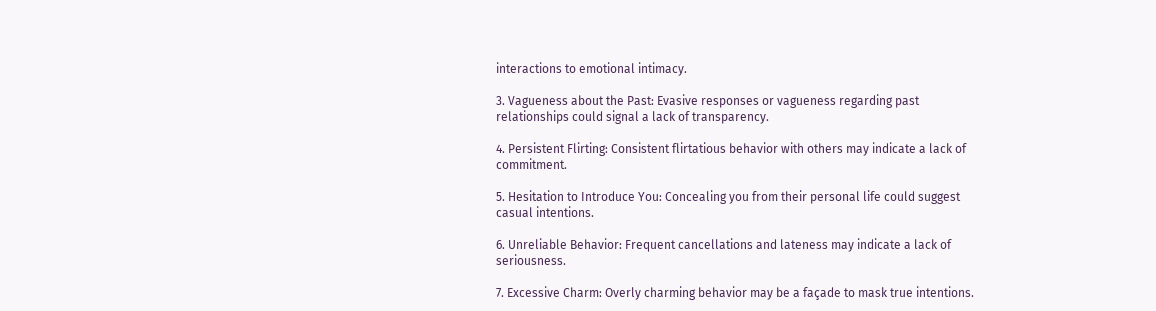interactions to emotional intimacy.

3. Vagueness about the Past: Evasive responses or vagueness regarding past relationships could signal a lack of transparency.

4. Persistent Flirting: Consistent flirtatious behavior with others may indicate a lack of commitment.

5. Hesitation to Introduce You: Concealing you from their personal life could suggest casual intentions.

6. Unreliable Behavior: Frequent cancellations and lateness may indicate a lack of seriousness.

7. Excessive Charm: Overly charming behavior may be a façade to mask true intentions.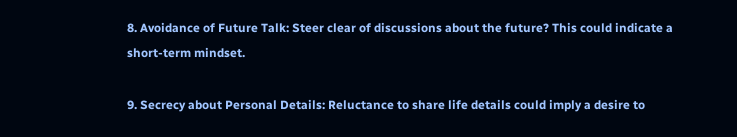8. Avoidance of Future Talk: Steer clear of discussions about the future? This could indicate a short-term mindset.

9. Secrecy about Personal Details: Reluctance to share life details could imply a desire to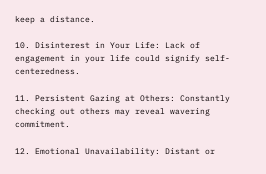keep a distance.

10. Disinterest in Your Life: Lack of engagement in your life could signify self-centeredness.

11. Persistent Gazing at Others: Constantly checking out others may reveal wavering commitment.

12. Emotional Unavailability: Distant or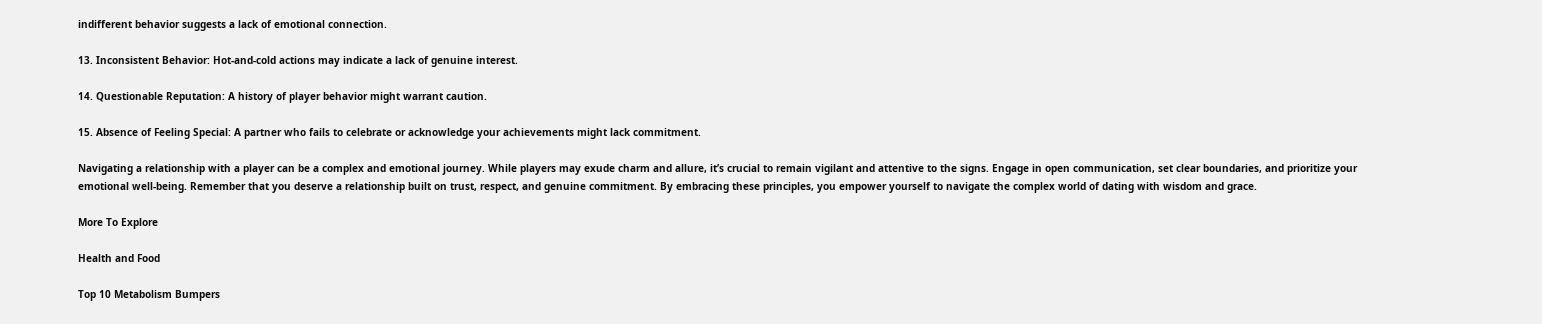indifferent behavior suggests a lack of emotional connection.

13. Inconsistent Behavior: Hot-and-cold actions may indicate a lack of genuine interest.

14. Questionable Reputation: A history of player behavior might warrant caution.

15. Absence of Feeling Special: A partner who fails to celebrate or acknowledge your achievements might lack commitment.

Navigating a relationship with a player can be a complex and emotional journey. While players may exude charm and allure, it’s crucial to remain vigilant and attentive to the signs. Engage in open communication, set clear boundaries, and prioritize your emotional well-being. Remember that you deserve a relationship built on trust, respect, and genuine commitment. By embracing these principles, you empower yourself to navigate the complex world of dating with wisdom and grace.

More To Explore

Health and Food

Top 10 Metabolism Bumpers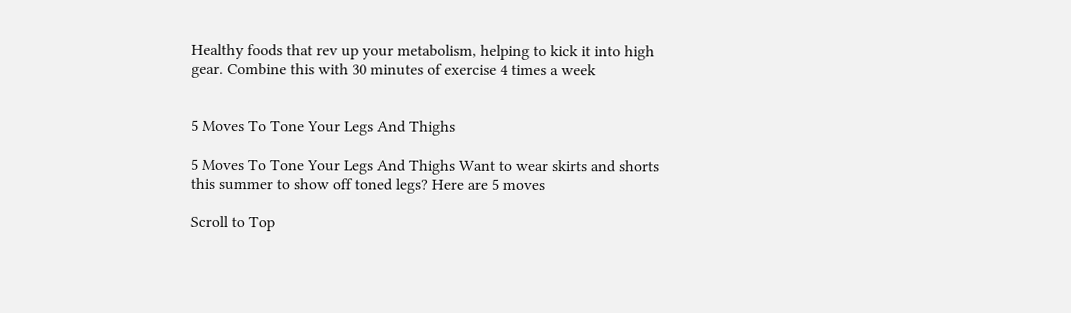Healthy foods that rev up your metabolism, helping to kick it into high gear. Combine this with 30 minutes of exercise 4 times a week


5 Moves To Tone Your Legs And Thighs

5 Moves To Tone Your Legs And Thighs Want to wear skirts and shorts this summer to show off toned legs? Here are 5 moves

Scroll to Top